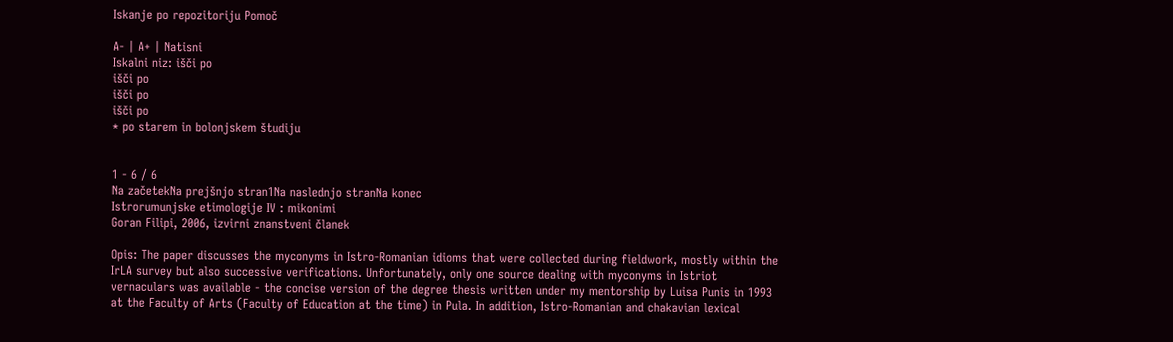Iskanje po repozitoriju Pomoč

A- | A+ | Natisni
Iskalni niz: išči po
išči po
išči po
išči po
* po starem in bolonjskem študiju


1 - 6 / 6
Na začetekNa prejšnjo stran1Na naslednjo stranNa konec
Istrorumunjske etimologije IV : mikonimi
Goran Filipi, 2006, izvirni znanstveni članek

Opis: The paper discusses the myconyms in Istro-Romanian idioms that were collected during fieldwork, mostly within the IrLA survey but also successive verifications. Unfortunately, only one source dealing with myconyms in Istriot vernaculars was available - the concise version of the degree thesis written under my mentorship by Luisa Punis in 1993 at the Faculty of Arts (Faculty of Education at the time) in Pula. In addition, Istro-Romanian and chakavian lexical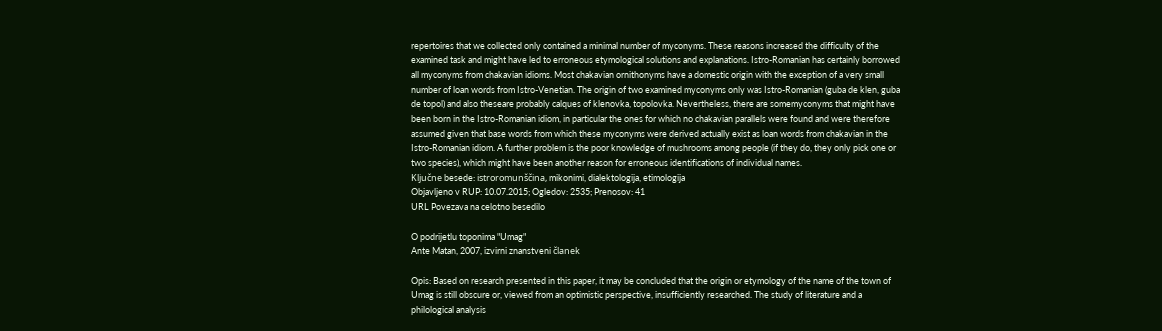repertoires that we collected only contained a minimal number of myconyms. These reasons increased the difficulty of the examined task and might have led to erroneous etymological solutions and explanations. Istro-Romanian has certainly borrowed all myconyms from chakavian idioms. Most chakavian ornithonyms have a domestic origin with the exception of a very small number of loan words from Istro-Venetian. The origin of two examined myconyms only was Istro-Romanian (guba de klen, guba de topol) and also theseare probably calques of klenovka, topolovka. Nevertheless, there are somemyconyms that might have been born in the Istro-Romanian idiom, in particular the ones for which no chakavian parallels were found and were therefore assumed given that base words from which these myconyms were derived actually exist as loan words from chakavian in the Istro-Romanian idiom. A further problem is the poor knowledge of mushrooms among people (if they do, they only pick one or two species), which might have been another reason for erroneous identifications of individual names.
Ključne besede: istroromunščina, mikonimi, dialektologija, etimologija
Objavljeno v RUP: 10.07.2015; Ogledov: 2535; Prenosov: 41
URL Povezava na celotno besedilo

O podrijetlu toponima "Umag"
Ante Matan, 2007, izvirni znanstveni članek

Opis: Based on research presented in this paper, it may be concluded that the origin or etymology of the name of the town of Umag is still obscure or, viewed from an optimistic perspective, insufficiently researched. The study of literature and a philological analysis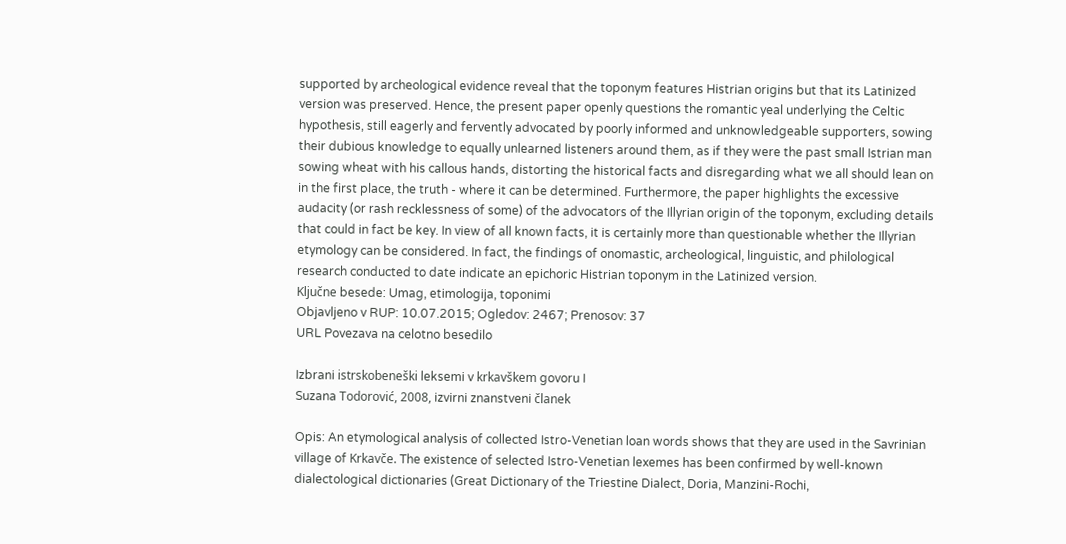supported by archeological evidence reveal that the toponym features Histrian origins but that its Latinized version was preserved. Hence, the present paper openly questions the romantic yeal underlying the Celtic hypothesis, still eagerly and fervently advocated by poorly informed and unknowledgeable supporters, sowing their dubious knowledge to equally unlearned listeners around them, as if they were the past small Istrian man sowing wheat with his callous hands, distorting the historical facts and disregarding what we all should lean on in the first place, the truth - where it can be determined. Furthermore, the paper highlights the excessive audacity (or rash recklessness of some) of the advocators of the Illyrian origin of the toponym, excluding details that could in fact be key. In view of all known facts, it is certainly more than questionable whether the Illyrian etymology can be considered. In fact, the findings of onomastic, archeological, linguistic, and philological research conducted to date indicate an epichoric Histrian toponym in the Latinized version.
Ključne besede: Umag, etimologija, toponimi
Objavljeno v RUP: 10.07.2015; Ogledov: 2467; Prenosov: 37
URL Povezava na celotno besedilo

Izbrani istrskobeneški leksemi v krkavškem govoru I
Suzana Todorović, 2008, izvirni znanstveni članek

Opis: An etymological analysis of collected Istro-Venetian loan words shows that they are used in the Savrinian village of Krkavče. The existence of selected Istro-Venetian lexemes has been confirmed by well-known dialectological dictionaries (Great Dictionary of the Triestine Dialect, Doria, Manzini-Rochi,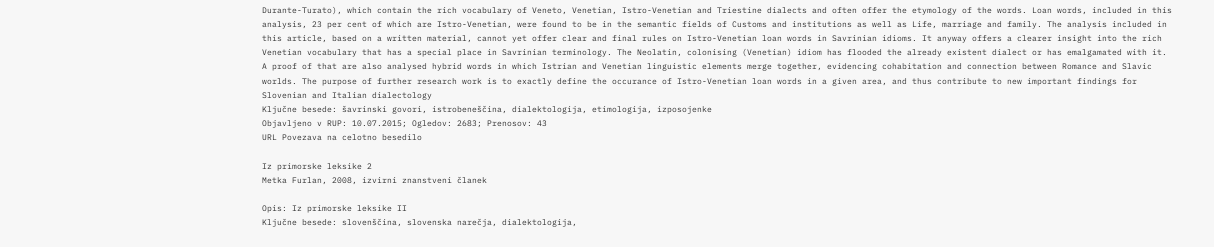Durante-Turato), which contain the rich vocabulary of Veneto, Venetian, Istro-Venetian and Triestine dialects and often offer the etymology of the words. Loan words, included in this analysis, 23 per cent of which are Istro-Venetian, were found to be in the semantic fields of Customs and institutions as well as Life, marriage and family. The analysis included in this article, based on a written material, cannot yet offer clear and final rules on Istro-Venetian loan words in Savrinian idioms. It anyway offers a clearer insight into the rich Venetian vocabulary that has a special place in Savrinian terminology. The Neolatin, colonising (Venetian) idiom has flooded the already existent dialect or has emalgamated with it. A proof of that are also analysed hybrid words in which Istrian and Venetian linguistic elements merge together, evidencing cohabitation and connection between Romance and Slavic worlds. The purpose of further research work is to exactly define the occurance of Istro-Venetian loan words in a given area, and thus contribute to new important findings for Slovenian and Italian dialectology
Ključne besede: šavrinski govori, istrobeneščina, dialektologija, etimologija, izposojenke
Objavljeno v RUP: 10.07.2015; Ogledov: 2683; Prenosov: 43
URL Povezava na celotno besedilo

Iz primorske leksike 2
Metka Furlan, 2008, izvirni znanstveni članek

Opis: Iz primorske leksike II
Ključne besede: slovenščina, slovenska narečja, dialektologija,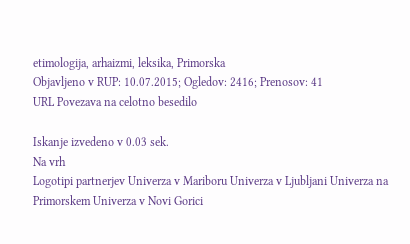etimologija, arhaizmi, leksika, Primorska
Objavljeno v RUP: 10.07.2015; Ogledov: 2416; Prenosov: 41
URL Povezava na celotno besedilo

Iskanje izvedeno v 0.03 sek.
Na vrh
Logotipi partnerjev Univerza v Mariboru Univerza v Ljubljani Univerza na Primorskem Univerza v Novi Gorici